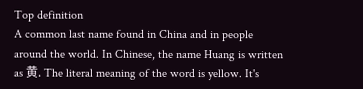Top definition
A common last name found in China and in people around the world. In Chinese, the name Huang is written as 黄. The literal meaning of the word is yellow. It's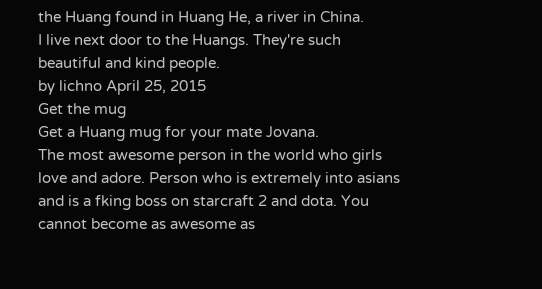the Huang found in Huang He, a river in China.
I live next door to the Huangs. They're such beautiful and kind people.
by lichno April 25, 2015
Get the mug
Get a Huang mug for your mate Jovana.
The most awesome person in the world who girls love and adore. Person who is extremely into asians and is a fking boss on starcraft 2 and dota. You cannot become as awesome as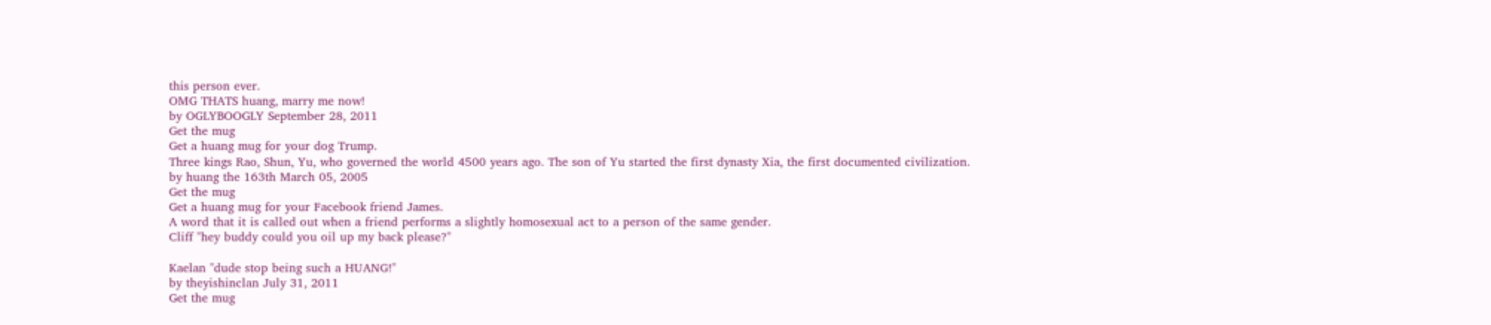this person ever.
OMG THATS huang, marry me now!
by OGLYBOOGLY September 28, 2011
Get the mug
Get a huang mug for your dog Trump.
Three kings Rao, Shun, Yu, who governed the world 4500 years ago. The son of Yu started the first dynasty Xia, the first documented civilization.
by huang the 163th March 05, 2005
Get the mug
Get a huang mug for your Facebook friend James.
A word that it is called out when a friend performs a slightly homosexual act to a person of the same gender.
Cliff "hey buddy could you oil up my back please?"

Kaelan "dude stop being such a HUANG!"
by theyishinclan July 31, 2011
Get the mug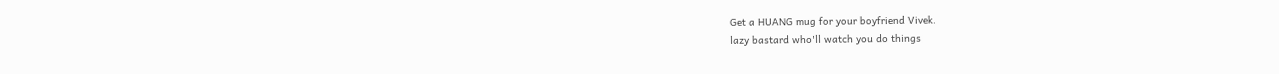Get a HUANG mug for your boyfriend Vivek.
lazy bastard who'll watch you do things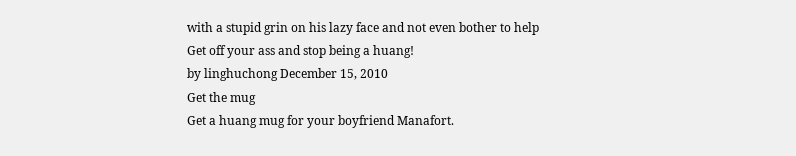with a stupid grin on his lazy face and not even bother to help
Get off your ass and stop being a huang!
by linghuchong December 15, 2010
Get the mug
Get a huang mug for your boyfriend Manafort.